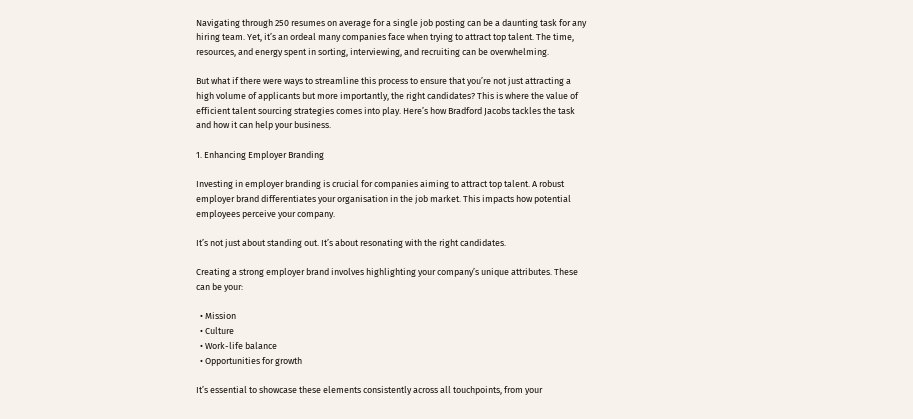Navigating through 250 resumes on average for a single job posting can be a daunting task for any hiring team. Yet, it’s an ordeal many companies face when trying to attract top talent. The time, resources, and energy spent in sorting, interviewing, and recruiting can be overwhelming.

But what if there were ways to streamline this process to ensure that you’re not just attracting a high volume of applicants but more importantly, the right candidates? This is where the value of efficient talent sourcing strategies comes into play. Here’s how Bradford Jacobs tackles the task and how it can help your business.

1. Enhancing Employer Branding

Investing in employer branding is crucial for companies aiming to attract top talent. A robust employer brand differentiates your organisation in the job market. This impacts how potential employees perceive your company.

It’s not just about standing out. It’s about resonating with the right candidates.

Creating a strong employer brand involves highlighting your company’s unique attributes. These can be your:

  • Mission
  • Culture
  • Work-life balance
  • Opportunities for growth

It’s essential to showcase these elements consistently across all touchpoints, from your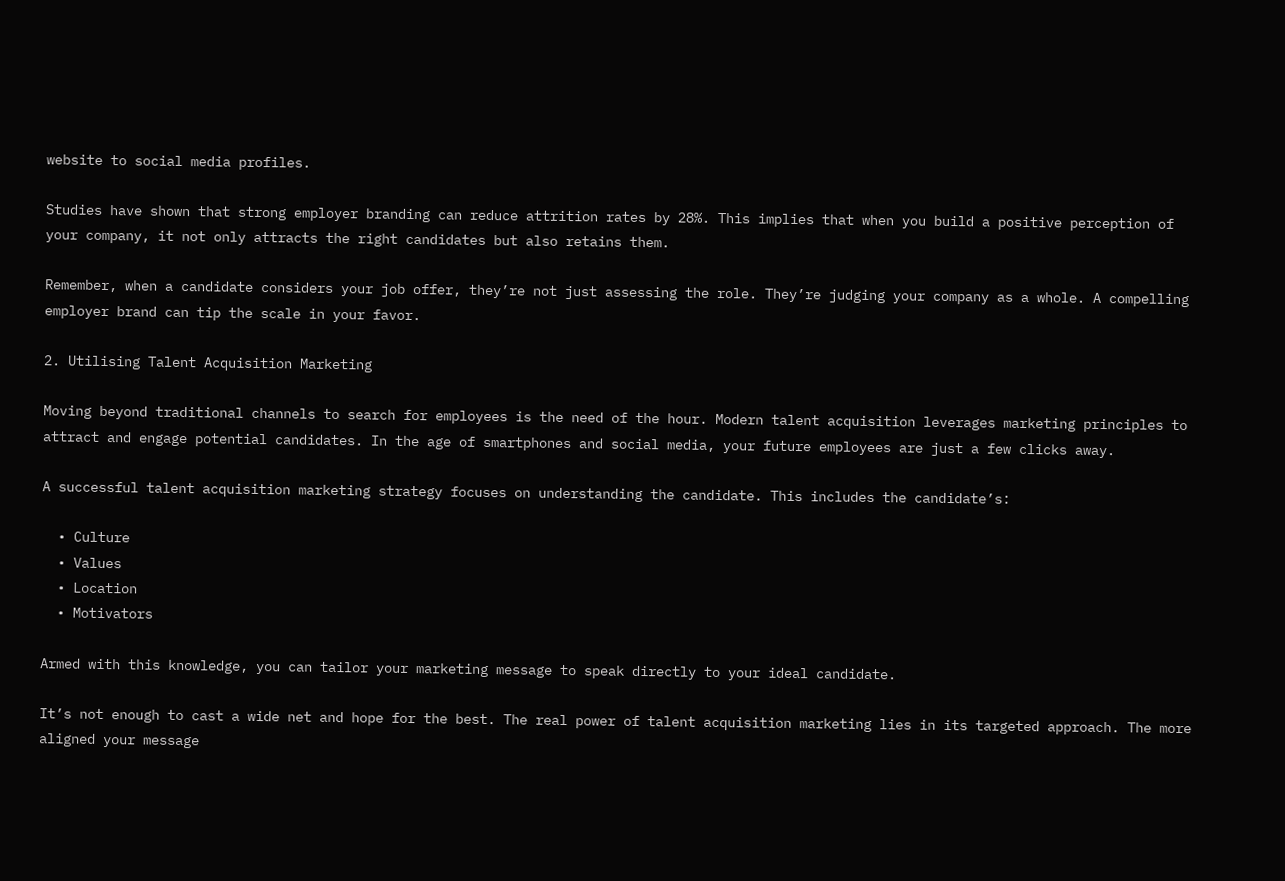website to social media profiles.

Studies have shown that strong employer branding can reduce attrition rates by 28%. This implies that when you build a positive perception of your company, it not only attracts the right candidates but also retains them.

Remember, when a candidate considers your job offer, they’re not just assessing the role. They’re judging your company as a whole. A compelling employer brand can tip the scale in your favor.

2. Utilising Talent Acquisition Marketing

Moving beyond traditional channels to search for employees is the need of the hour. Modern talent acquisition leverages marketing principles to attract and engage potential candidates. In the age of smartphones and social media, your future employees are just a few clicks away.

A successful talent acquisition marketing strategy focuses on understanding the candidate. This includes the candidate’s:

  • Culture
  • Values
  • Location
  • Motivators

Armed with this knowledge, you can tailor your marketing message to speak directly to your ideal candidate.

It’s not enough to cast a wide net and hope for the best. The real power of talent acquisition marketing lies in its targeted approach. The more aligned your message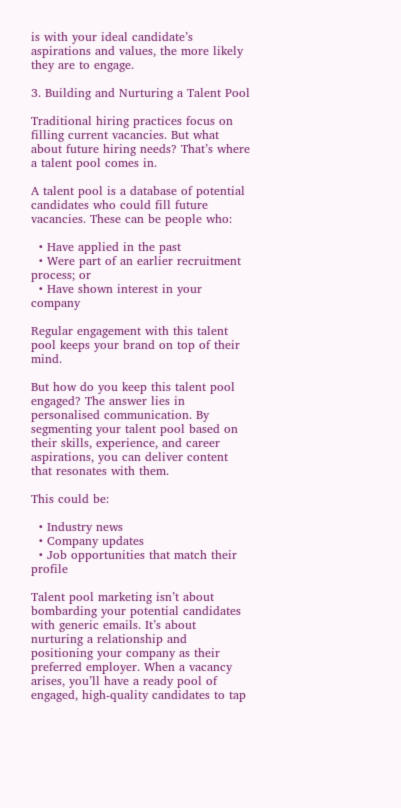is with your ideal candidate’s aspirations and values, the more likely they are to engage.

3. Building and Nurturing a Talent Pool

Traditional hiring practices focus on filling current vacancies. But what about future hiring needs? That’s where a talent pool comes in.

A talent pool is a database of potential candidates who could fill future vacancies. These can be people who:

  • Have applied in the past
  • Were part of an earlier recruitment process; or
  • Have shown interest in your company

Regular engagement with this talent pool keeps your brand on top of their mind.

But how do you keep this talent pool engaged? The answer lies in personalised communication. By segmenting your talent pool based on their skills, experience, and career aspirations, you can deliver content that resonates with them.

This could be:

  • Industry news
  • Company updates
  • Job opportunities that match their profile

Talent pool marketing isn’t about bombarding your potential candidates with generic emails. It’s about nurturing a relationship and positioning your company as their preferred employer. When a vacancy arises, you’ll have a ready pool of engaged, high-quality candidates to tap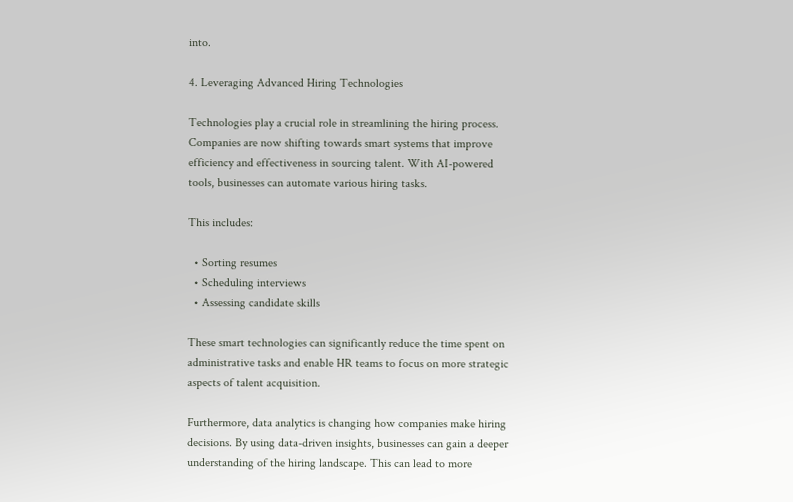into.

4. Leveraging Advanced Hiring Technologies

Technologies play a crucial role in streamlining the hiring process. Companies are now shifting towards smart systems that improve efficiency and effectiveness in sourcing talent. With AI-powered tools, businesses can automate various hiring tasks.

This includes:

  • Sorting resumes
  • Scheduling interviews
  • Assessing candidate skills

These smart technologies can significantly reduce the time spent on administrative tasks and enable HR teams to focus on more strategic aspects of talent acquisition.

Furthermore, data analytics is changing how companies make hiring decisions. By using data-driven insights, businesses can gain a deeper understanding of the hiring landscape. This can lead to more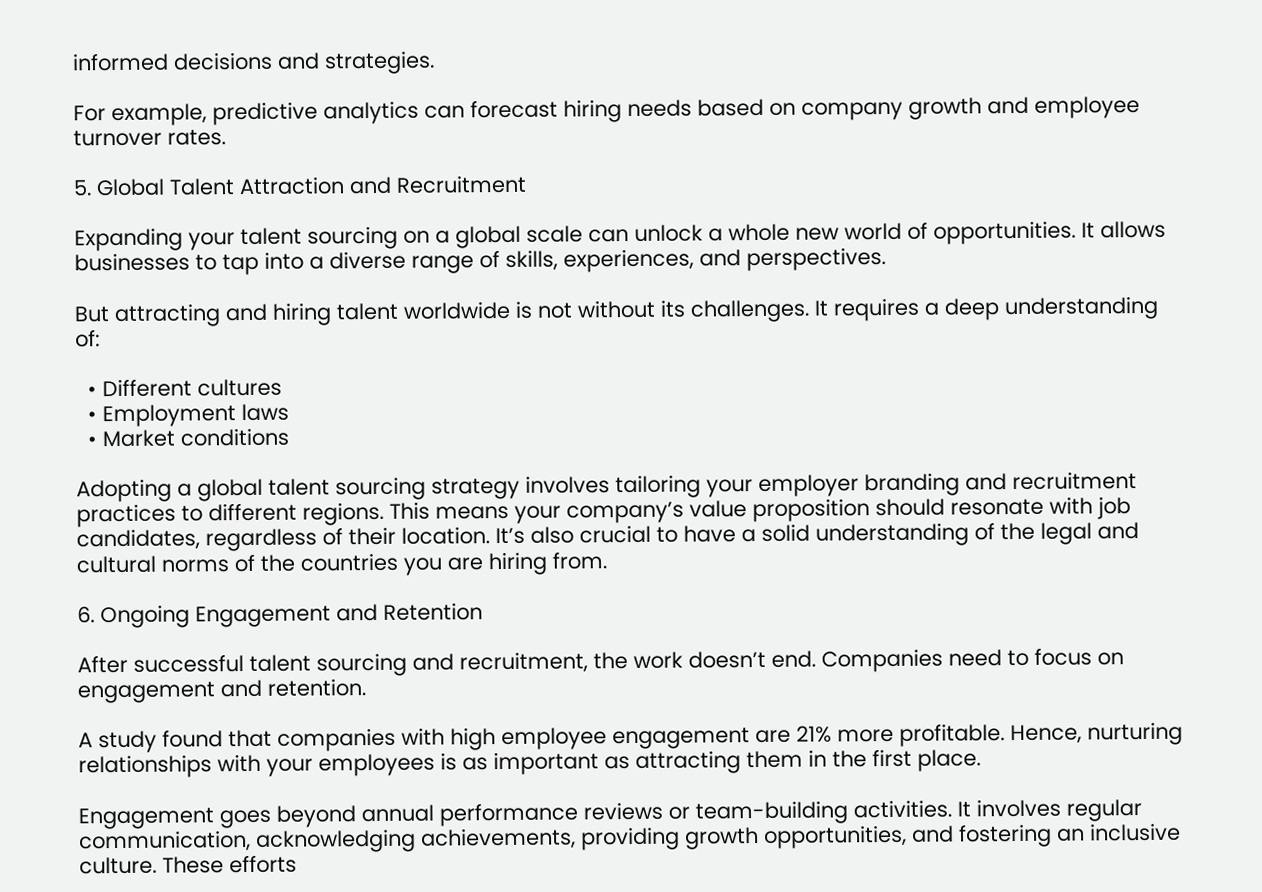informed decisions and strategies.

For example, predictive analytics can forecast hiring needs based on company growth and employee turnover rates.

5. Global Talent Attraction and Recruitment

Expanding your talent sourcing on a global scale can unlock a whole new world of opportunities. It allows businesses to tap into a diverse range of skills, experiences, and perspectives.

But attracting and hiring talent worldwide is not without its challenges. It requires a deep understanding of:

  • Different cultures
  • Employment laws
  • Market conditions

Adopting a global talent sourcing strategy involves tailoring your employer branding and recruitment practices to different regions. This means your company’s value proposition should resonate with job candidates, regardless of their location. It’s also crucial to have a solid understanding of the legal and cultural norms of the countries you are hiring from.

6. Ongoing Engagement and Retention

After successful talent sourcing and recruitment, the work doesn’t end. Companies need to focus on engagement and retention.

A study found that companies with high employee engagement are 21% more profitable. Hence, nurturing relationships with your employees is as important as attracting them in the first place.

Engagement goes beyond annual performance reviews or team-building activities. It involves regular communication, acknowledging achievements, providing growth opportunities, and fostering an inclusive culture. These efforts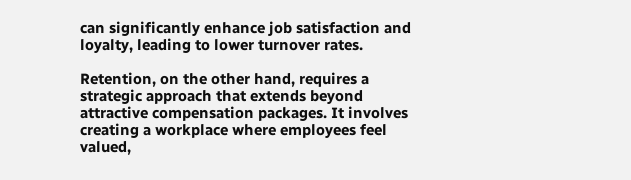can significantly enhance job satisfaction and loyalty, leading to lower turnover rates.

Retention, on the other hand, requires a strategic approach that extends beyond attractive compensation packages. It involves creating a workplace where employees feel valued,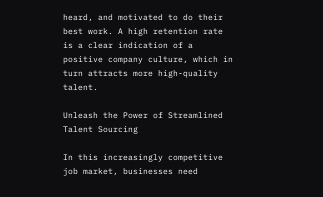heard, and motivated to do their best work. A high retention rate is a clear indication of a positive company culture, which in turn attracts more high-quality talent.

Unleash the Power of Streamlined Talent Sourcing

In this increasingly competitive job market, businesses need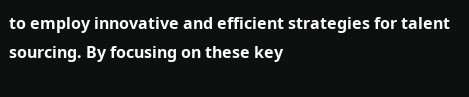to employ innovative and efficient strategies for talent sourcing. By focusing on these key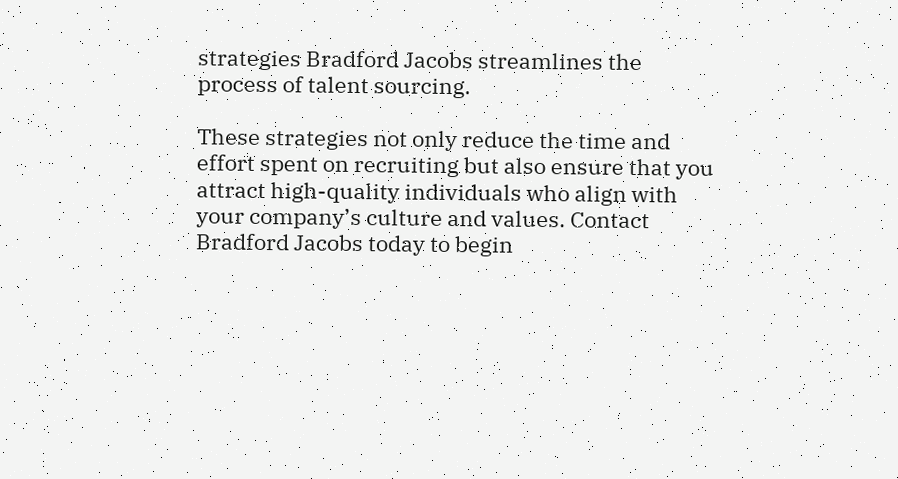strategies Bradford Jacobs streamlines the process of talent sourcing.

These strategies not only reduce the time and effort spent on recruiting but also ensure that you attract high-quality individuals who align with your company’s culture and values. Contact Bradford Jacobs today to begin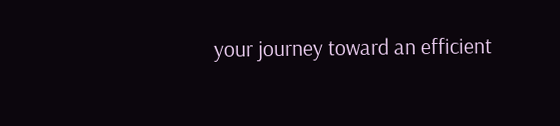your journey toward an efficient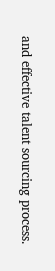and effective talent sourcing process.